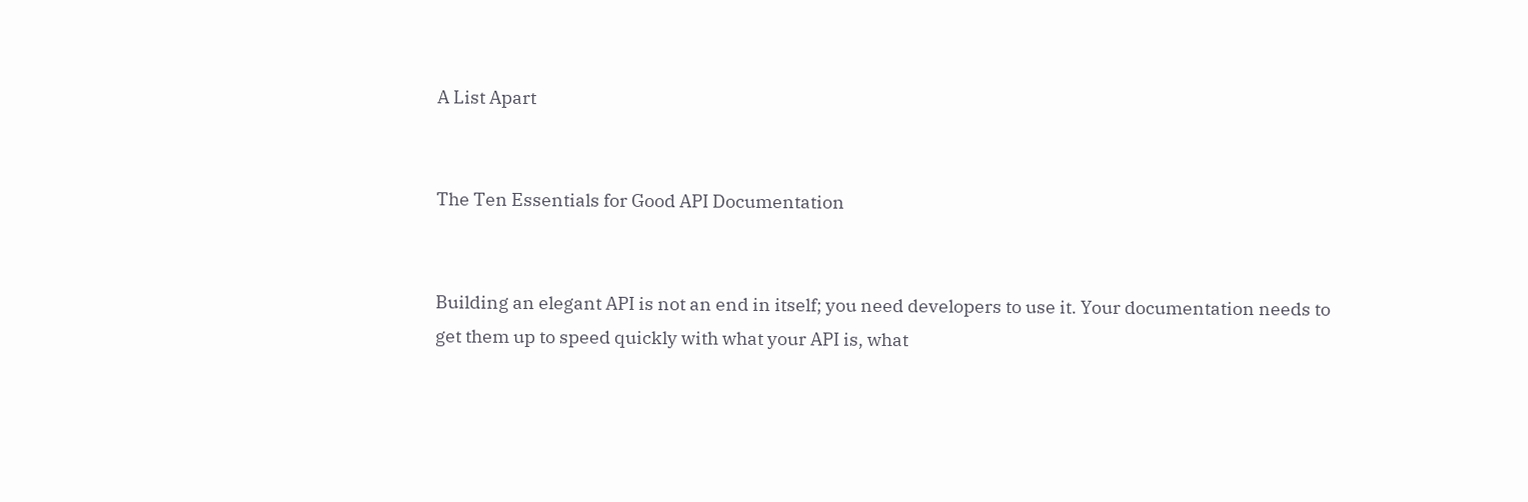A List Apart


The Ten Essentials for Good API Documentation


Building an elegant API is not an end in itself; you need developers to use it. Your documentation needs to get them up to speed quickly with what your API is, what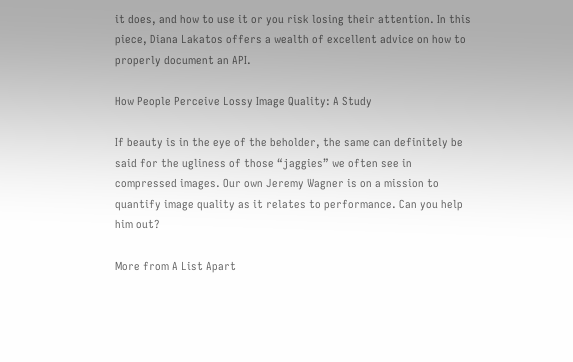it does, and how to use it or you risk losing their attention. In this piece, Diana Lakatos offers a wealth of excellent advice on how to properly document an API.

How People Perceive Lossy Image Quality: A Study

If beauty is in the eye of the beholder, the same can definitely be said for the ugliness of those “jaggies” we often see in compressed images. Our own Jeremy Wagner is on a mission to quantify image quality as it relates to performance. Can you help him out?

More from A List Apart